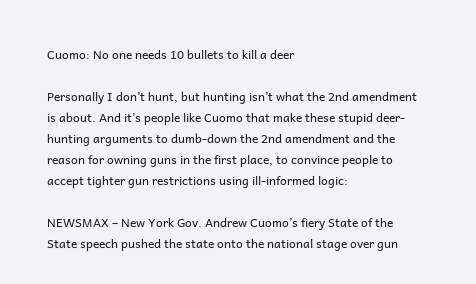Cuomo: No one needs 10 bullets to kill a deer

Personally I don’t hunt, but hunting isn’t what the 2nd amendment is about. And it’s people like Cuomo that make these stupid deer-hunting arguments to dumb-down the 2nd amendment and the reason for owning guns in the first place, to convince people to accept tighter gun restrictions using ill-informed logic:

NEWSMAX – New York Gov. Andrew Cuomo’s fiery State of the State speech pushed the state onto the national stage over gun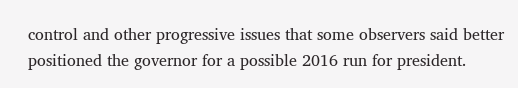control and other progressive issues that some observers said better positioned the governor for a possible 2016 run for president.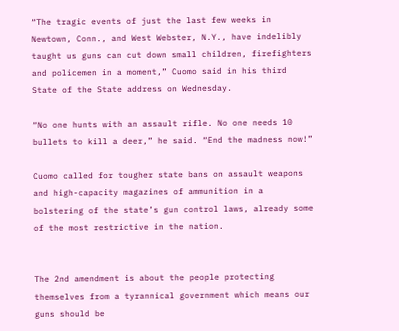“The tragic events of just the last few weeks in Newtown, Conn., and West Webster, N.Y., have indelibly taught us guns can cut down small children, firefighters and policemen in a moment,” Cuomo said in his third State of the State address on Wednesday.

“No one hunts with an assault rifle. No one needs 10 bullets to kill a deer,” he said. “End the madness now!”

Cuomo called for tougher state bans on assault weapons and high-capacity magazines of ammunition in a bolstering of the state’s gun control laws, already some of the most restrictive in the nation.


The 2nd amendment is about the people protecting themselves from a tyrannical government which means our guns should be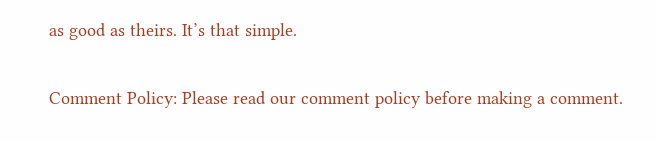as good as theirs. It’s that simple.

Comment Policy: Please read our comment policy before making a comment.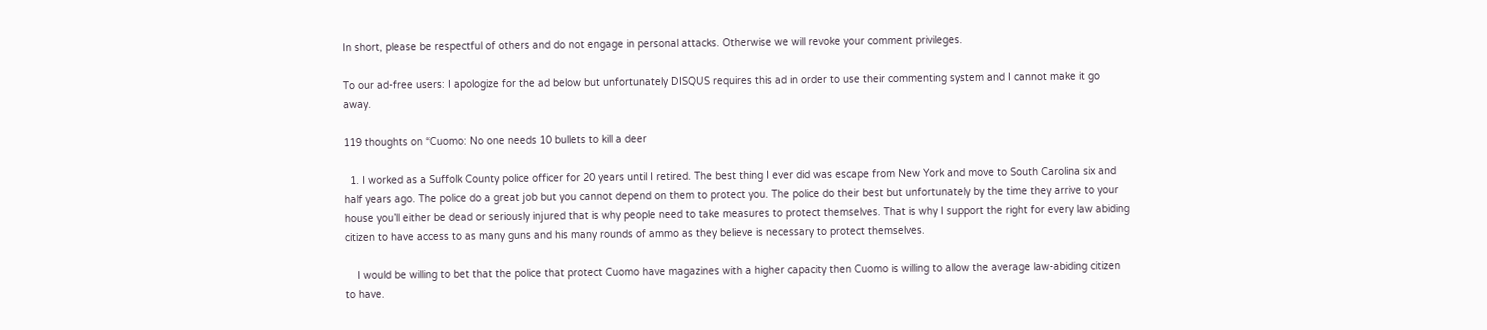In short, please be respectful of others and do not engage in personal attacks. Otherwise we will revoke your comment privileges.

To our ad-free users: I apologize for the ad below but unfortunately DISQUS requires this ad in order to use their commenting system and I cannot make it go away.

119 thoughts on “Cuomo: No one needs 10 bullets to kill a deer

  1. I worked as a Suffolk County police officer for 20 years until I retired. The best thing I ever did was escape from New York and move to South Carolina six and half years ago. The police do a great job but you cannot depend on them to protect you. The police do their best but unfortunately by the time they arrive to your house you’ll either be dead or seriously injured that is why people need to take measures to protect themselves. That is why I support the right for every law abiding citizen to have access to as many guns and his many rounds of ammo as they believe is necessary to protect themselves.

    I would be willing to bet that the police that protect Cuomo have magazines with a higher capacity then Cuomo is willing to allow the average law-abiding citizen to have.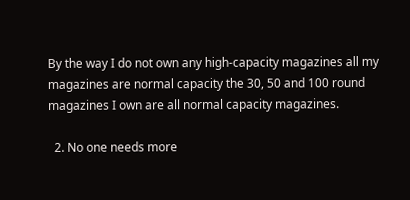By the way I do not own any high-capacity magazines all my magazines are normal capacity the 30, 50 and 100 round magazines I own are all normal capacity magazines.

  2. No one needs more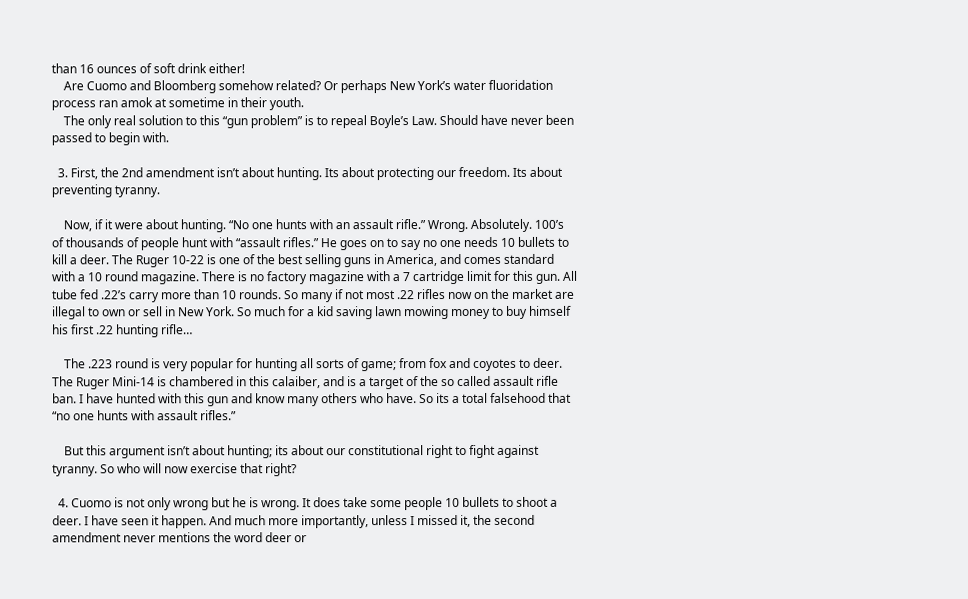than 16 ounces of soft drink either!
    Are Cuomo and Bloomberg somehow related? Or perhaps New York’s water fluoridation process ran amok at sometime in their youth.
    The only real solution to this “gun problem” is to repeal Boyle’s Law. Should have never been passed to begin with.

  3. First, the 2nd amendment isn’t about hunting. Its about protecting our freedom. Its about preventing tyranny.

    Now, if it were about hunting. “No one hunts with an assault rifle.” Wrong. Absolutely. 100’s of thousands of people hunt with “assault rifles.” He goes on to say no one needs 10 bullets to kill a deer. The Ruger 10-22 is one of the best selling guns in America, and comes standard with a 10 round magazine. There is no factory magazine with a 7 cartridge limit for this gun. All tube fed .22’s carry more than 10 rounds. So many if not most .22 rifles now on the market are illegal to own or sell in New York. So much for a kid saving lawn mowing money to buy himself his first .22 hunting rifle…

    The .223 round is very popular for hunting all sorts of game; from fox and coyotes to deer. The Ruger Mini-14 is chambered in this calaiber, and is a target of the so called assault rifle ban. I have hunted with this gun and know many others who have. So its a total falsehood that “no one hunts with assault rifles.”

    But this argument isn’t about hunting; its about our constitutional right to fight against tyranny. So who will now exercise that right?

  4. Cuomo is not only wrong but he is wrong. It does take some people 10 bullets to shoot a deer. I have seen it happen. And much more importantly, unless I missed it, the second amendment never mentions the word deer or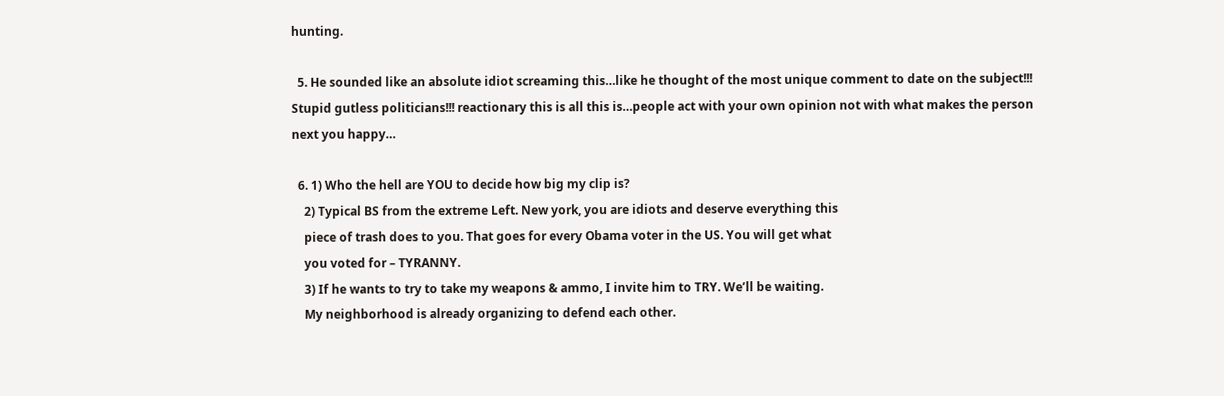hunting.

  5. He sounded like an absolute idiot screaming this…like he thought of the most unique comment to date on the subject!!! Stupid gutless politicians!!! reactionary this is all this is…people act with your own opinion not with what makes the person next you happy…

  6. 1) Who the hell are YOU to decide how big my clip is?
    2) Typical BS from the extreme Left. New york, you are idiots and deserve everything this
    piece of trash does to you. That goes for every Obama voter in the US. You will get what
    you voted for – TYRANNY.
    3) If he wants to try to take my weapons & ammo, I invite him to TRY. We’ll be waiting.
    My neighborhood is already organizing to defend each other.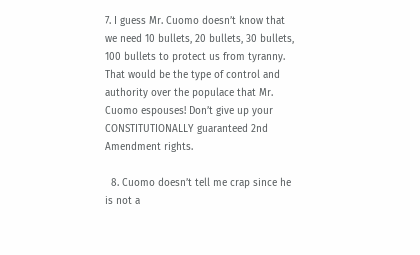7. I guess Mr. Cuomo doesn’t know that we need 10 bullets, 20 bullets, 30 bullets, 100 bullets to protect us from tyranny. That would be the type of control and authority over the populace that Mr. Cuomo espouses! Don’t give up your CONSTITUTIONALLY guaranteed 2nd Amendment rights.

  8. Cuomo doesn’t tell me crap since he is not a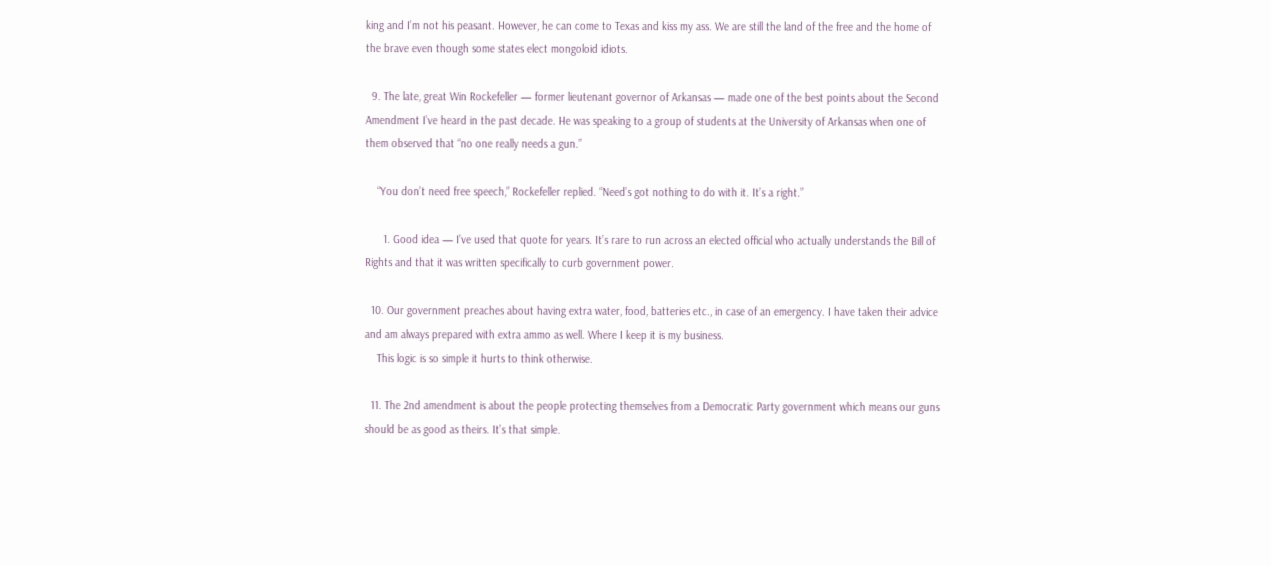king and I’m not his peasant. However, he can come to Texas and kiss my ass. We are still the land of the free and the home of the brave even though some states elect mongoloid idiots.

  9. The late, great Win Rockefeller — former lieutenant governor of Arkansas — made one of the best points about the Second Amendment I’ve heard in the past decade. He was speaking to a group of students at the University of Arkansas when one of them observed that “no one really needs a gun.”

    “You don’t need free speech,” Rockefeller replied. “Need’s got nothing to do with it. It’s a right.”

      1. Good idea — I’ve used that quote for years. It’s rare to run across an elected official who actually understands the Bill of Rights and that it was written specifically to curb government power.

  10. Our government preaches about having extra water, food, batteries etc., in case of an emergency. I have taken their advice and am always prepared with extra ammo as well. Where I keep it is my business.
    This logic is so simple it hurts to think otherwise.

  11. The 2nd amendment is about the people protecting themselves from a Democratic Party government which means our guns should be as good as theirs. It’s that simple.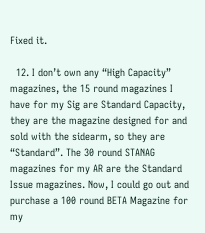Fixed it.

  12. I don’t own any “High Capacity” magazines, the 15 round magazines I have for my Sig are Standard Capacity, they are the magazine designed for and sold with the sidearm, so they are “Standard”. The 30 round STANAG magazines for my AR are the Standard Issue magazines. Now, I could go out and purchase a 100 round BETA Magazine for my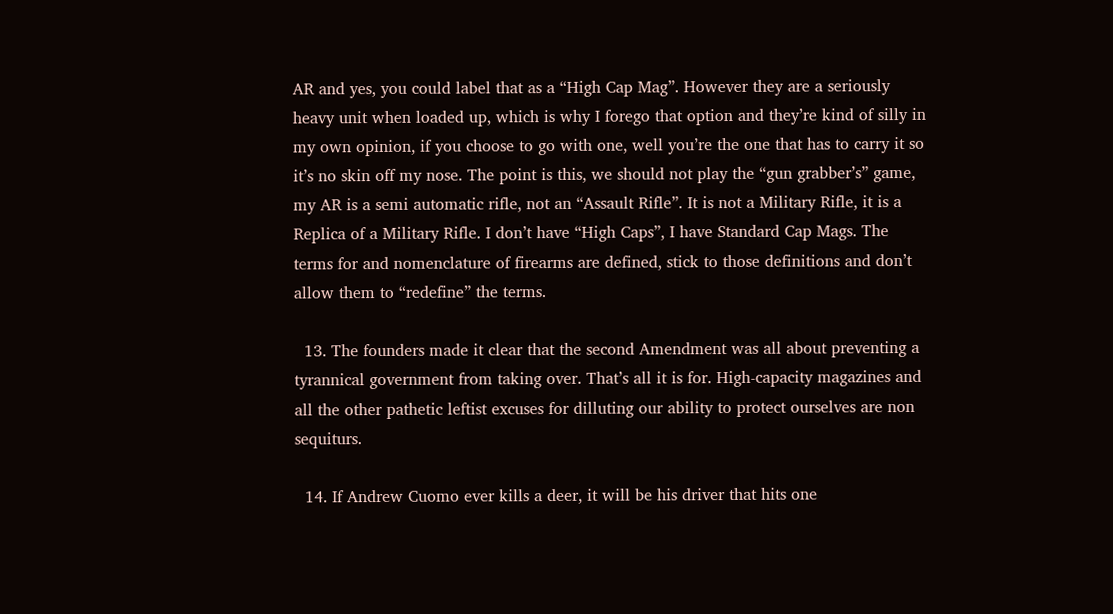AR and yes, you could label that as a “High Cap Mag”. However they are a seriously heavy unit when loaded up, which is why I forego that option and they’re kind of silly in my own opinion, if you choose to go with one, well you’re the one that has to carry it so it’s no skin off my nose. The point is this, we should not play the “gun grabber’s” game, my AR is a semi automatic rifle, not an “Assault Rifle”. It is not a Military Rifle, it is a Replica of a Military Rifle. I don’t have “High Caps”, I have Standard Cap Mags. The terms for and nomenclature of firearms are defined, stick to those definitions and don’t allow them to “redefine” the terms.

  13. The founders made it clear that the second Amendment was all about preventing a tyrannical government from taking over. That’s all it is for. High-capacity magazines and all the other pathetic leftist excuses for dilluting our ability to protect ourselves are non sequiturs.

  14. If Andrew Cuomo ever kills a deer, it will be his driver that hits one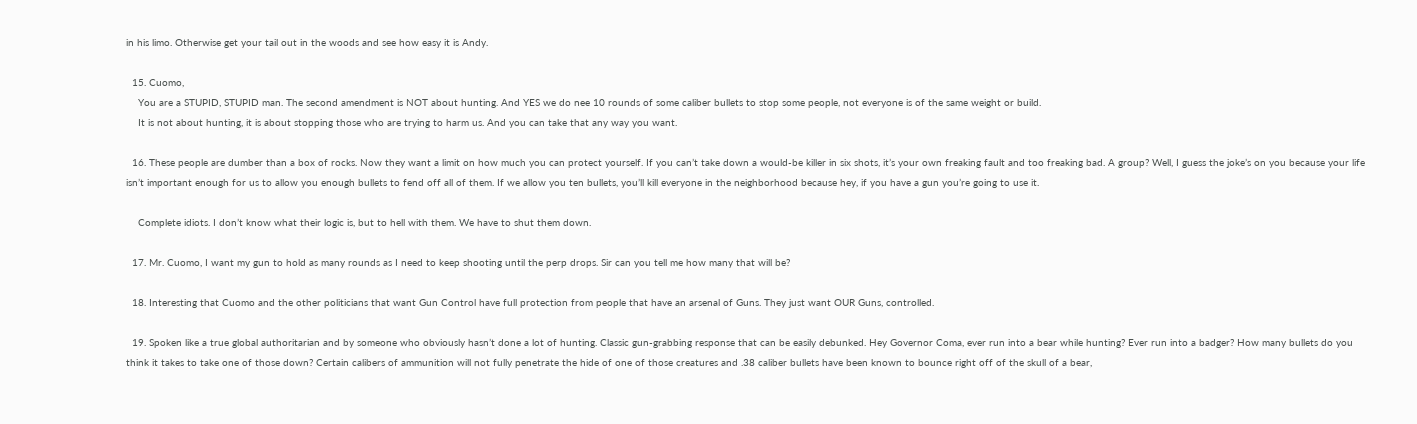in his limo. Otherwise get your tail out in the woods and see how easy it is Andy.

  15. Cuomo,
    You are a STUPID, STUPID man. The second amendment is NOT about hunting. And YES we do nee 10 rounds of some caliber bullets to stop some people, not everyone is of the same weight or build.
    It is not about hunting, it is about stopping those who are trying to harm us. And you can take that any way you want.

  16. These people are dumber than a box of rocks. Now they want a limit on how much you can protect yourself. If you can’t take down a would-be killer in six shots, it’s your own freaking fault and too freaking bad. A group? Well, I guess the joke’s on you because your life isn’t important enough for us to allow you enough bullets to fend off all of them. If we allow you ten bullets, you’ll kill everyone in the neighborhood because hey, if you have a gun you’re going to use it.

    Complete idiots. I don’t know what their logic is, but to hell with them. We have to shut them down.

  17. Mr. Cuomo, I want my gun to hold as many rounds as I need to keep shooting until the perp drops. Sir can you tell me how many that will be?

  18. Interesting that Cuomo and the other politicians that want Gun Control have full protection from people that have an arsenal of Guns. They just want OUR Guns, controlled.

  19. Spoken like a true global authoritarian and by someone who obviously hasn’t done a lot of hunting. Classic gun-grabbing response that can be easily debunked. Hey Governor Coma, ever run into a bear while hunting? Ever run into a badger? How many bullets do you think it takes to take one of those down? Certain calibers of ammunition will not fully penetrate the hide of one of those creatures and .38 caliber bullets have been known to bounce right off of the skull of a bear,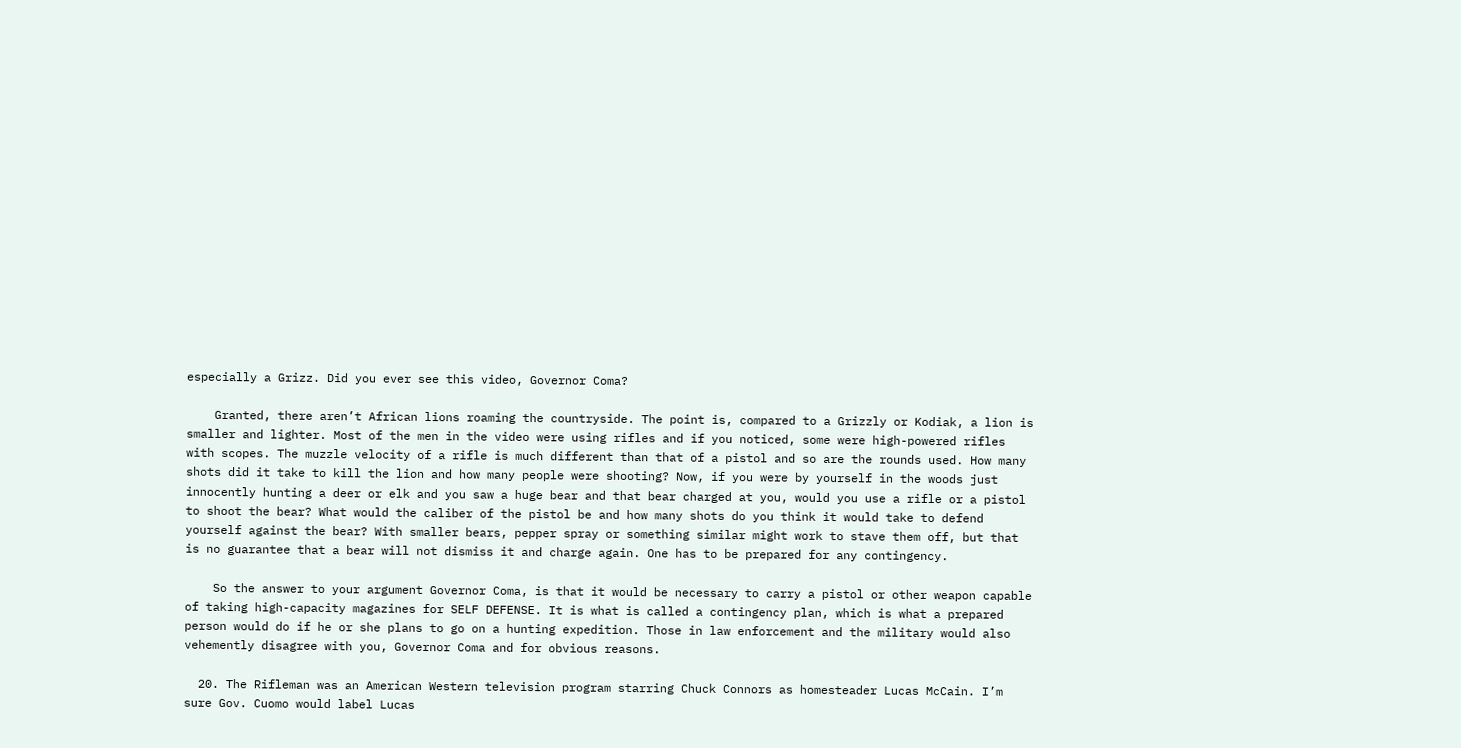especially a Grizz. Did you ever see this video, Governor Coma?

    Granted, there aren’t African lions roaming the countryside. The point is, compared to a Grizzly or Kodiak, a lion is smaller and lighter. Most of the men in the video were using rifles and if you noticed, some were high-powered rifles with scopes. The muzzle velocity of a rifle is much different than that of a pistol and so are the rounds used. How many shots did it take to kill the lion and how many people were shooting? Now, if you were by yourself in the woods just innocently hunting a deer or elk and you saw a huge bear and that bear charged at you, would you use a rifle or a pistol to shoot the bear? What would the caliber of the pistol be and how many shots do you think it would take to defend yourself against the bear? With smaller bears, pepper spray or something similar might work to stave them off, but that is no guarantee that a bear will not dismiss it and charge again. One has to be prepared for any contingency.

    So the answer to your argument Governor Coma, is that it would be necessary to carry a pistol or other weapon capable of taking high-capacity magazines for SELF DEFENSE. It is what is called a contingency plan, which is what a prepared person would do if he or she plans to go on a hunting expedition. Those in law enforcement and the military would also vehemently disagree with you, Governor Coma and for obvious reasons.

  20. The Rifleman was an American Western television program starring Chuck Connors as homesteader Lucas McCain. I’m sure Gov. Cuomo would label Lucas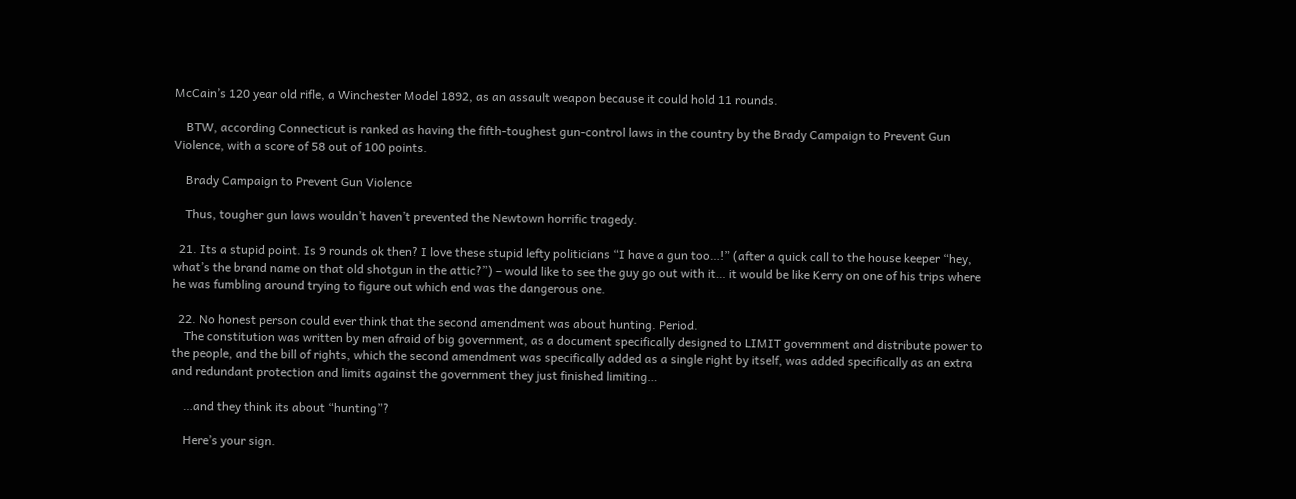McCain’s 120 year old rifle, a Winchester Model 1892, as an assault weapon because it could hold 11 rounds.

    BTW, according Connecticut is ranked as having the fifth-toughest gun-control laws in the country by the Brady Campaign to Prevent Gun Violence, with a score of 58 out of 100 points.

    Brady Campaign to Prevent Gun Violence

    Thus, tougher gun laws wouldn’t haven’t prevented the Newtown horrific tragedy.

  21. Its a stupid point. Is 9 rounds ok then? I love these stupid lefty politicians “I have a gun too…!” (after a quick call to the house keeper “hey, what’s the brand name on that old shotgun in the attic?”) – would like to see the guy go out with it… it would be like Kerry on one of his trips where he was fumbling around trying to figure out which end was the dangerous one.

  22. No honest person could ever think that the second amendment was about hunting. Period.
    The constitution was written by men afraid of big government, as a document specifically designed to LIMIT government and distribute power to the people, and the bill of rights, which the second amendment was specifically added as a single right by itself, was added specifically as an extra and redundant protection and limits against the government they just finished limiting…

    …and they think its about “hunting”?

    Here’s your sign.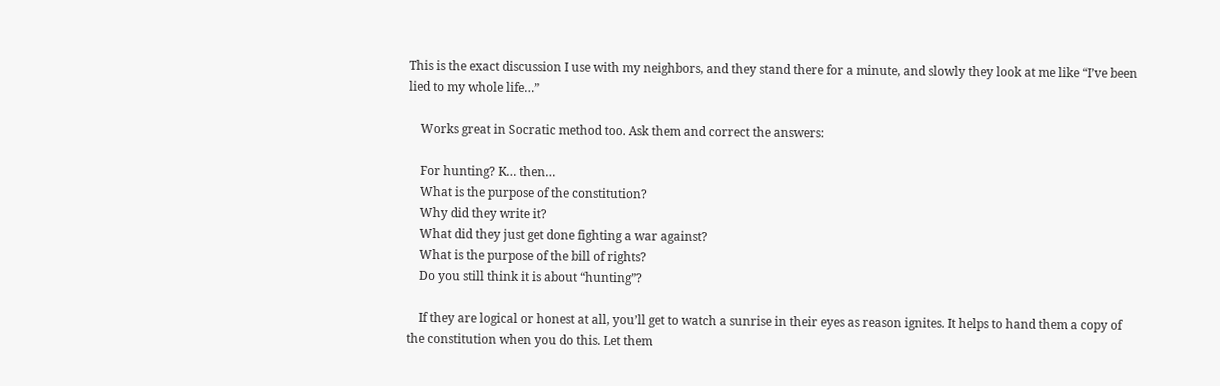This is the exact discussion I use with my neighbors, and they stand there for a minute, and slowly they look at me like “I’ve been lied to my whole life…”

    Works great in Socratic method too. Ask them and correct the answers:

    For hunting? K… then…
    What is the purpose of the constitution?
    Why did they write it?
    What did they just get done fighting a war against?
    What is the purpose of the bill of rights?
    Do you still think it is about “hunting”?

    If they are logical or honest at all, you’ll get to watch a sunrise in their eyes as reason ignites. It helps to hand them a copy of the constitution when you do this. Let them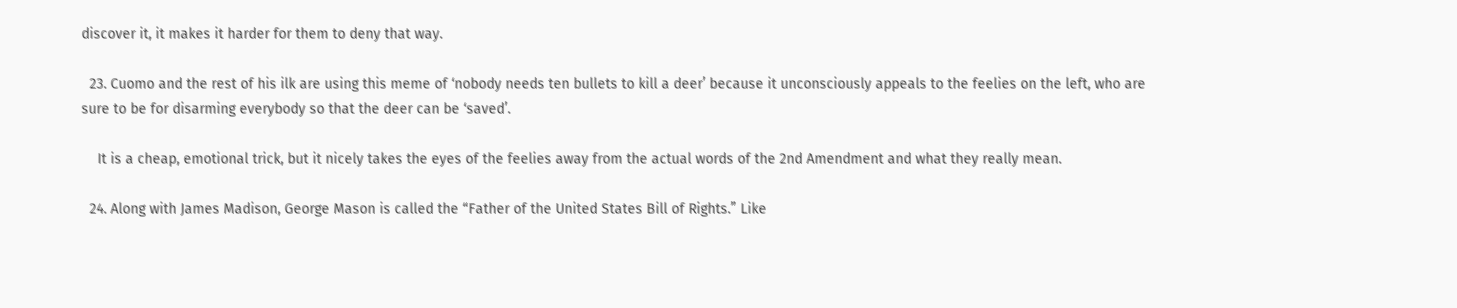discover it, it makes it harder for them to deny that way.

  23. Cuomo and the rest of his ilk are using this meme of ‘nobody needs ten bullets to kill a deer’ because it unconsciously appeals to the feelies on the left, who are sure to be for disarming everybody so that the deer can be ‘saved’.

    It is a cheap, emotional trick, but it nicely takes the eyes of the feelies away from the actual words of the 2nd Amendment and what they really mean.

  24. Along with James Madison, George Mason is called the “Father of the United States Bill of Rights.” Like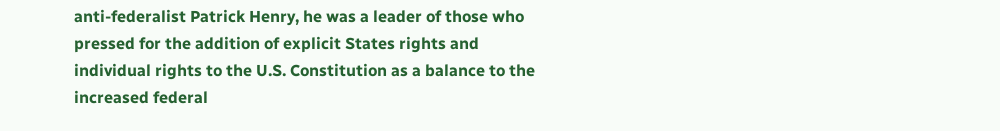anti-federalist Patrick Henry, he was a leader of those who pressed for the addition of explicit States rights and individual rights to the U.S. Constitution as a balance to the increased federal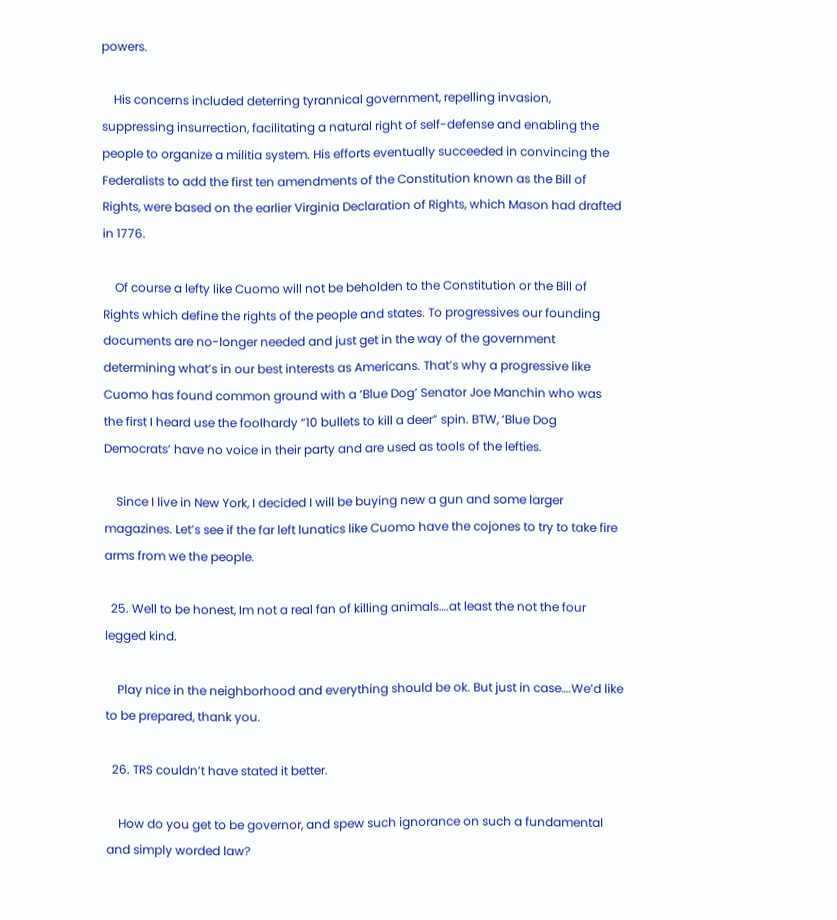powers.

    His concerns included deterring tyrannical government, repelling invasion, suppressing insurrection, facilitating a natural right of self-defense and enabling the people to organize a militia system. His efforts eventually succeeded in convincing the Federalists to add the first ten amendments of the Constitution known as the Bill of Rights, were based on the earlier Virginia Declaration of Rights, which Mason had drafted in 1776.

    Of course a lefty like Cuomo will not be beholden to the Constitution or the Bill of Rights which define the rights of the people and states. To progressives our founding documents are no-longer needed and just get in the way of the government determining what’s in our best interests as Americans. That’s why a progressive like Cuomo has found common ground with a ‘Blue Dog’ Senator Joe Manchin who was the first I heard use the foolhardy “10 bullets to kill a deer” spin. BTW, ‘Blue Dog Democrats’ have no voice in their party and are used as tools of the lefties.

    Since I live in New York, I decided I will be buying new a gun and some larger magazines. Let’s see if the far left lunatics like Cuomo have the cojones to try to take fire arms from we the people.

  25. Well to be honest, Im not a real fan of killing animals….at least the not the four legged kind.

    Play nice in the neighborhood and everything should be ok. But just in case….We’d like to be prepared, thank you.

  26. TRS couldn’t have stated it better.

    How do you get to be governor, and spew such ignorance on such a fundamental and simply worded law?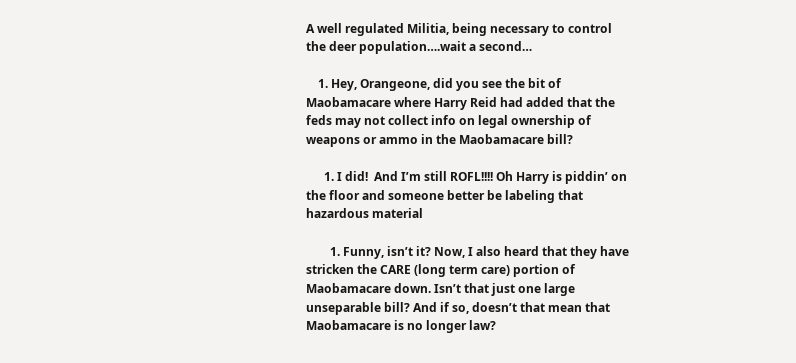A well regulated Militia, being necessary to control the deer population….wait a second…

    1. Hey, Orangeone, did you see the bit of Maobamacare where Harry Reid had added that the feds may not collect info on legal ownership of weapons or ammo in the Maobamacare bill?

      1. I did!  And I’m still ROFL!!!! Oh Harry is piddin’ on the floor and someone better be labeling that hazardous material

        1. Funny, isn’t it? Now, I also heard that they have stricken the CARE (long term care) portion of Maobamacare down. Isn’t that just one large unseparable bill? And if so, doesn’t that mean that Maobamacare is no longer law?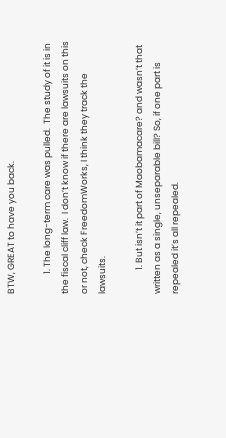BTW, GREAT to have you back.

          1. The long-term care was pulled.  The study of it is in the fiscal cliff law.  I don’t know if there are lawsuits on this or not, check FreedomWorks, I think they track the lawsuits.

            1. But isn’t it part of Maobamacare? and wasn’t that written as a single, unseparable bill? So, if one part is repealed it’s all repealed.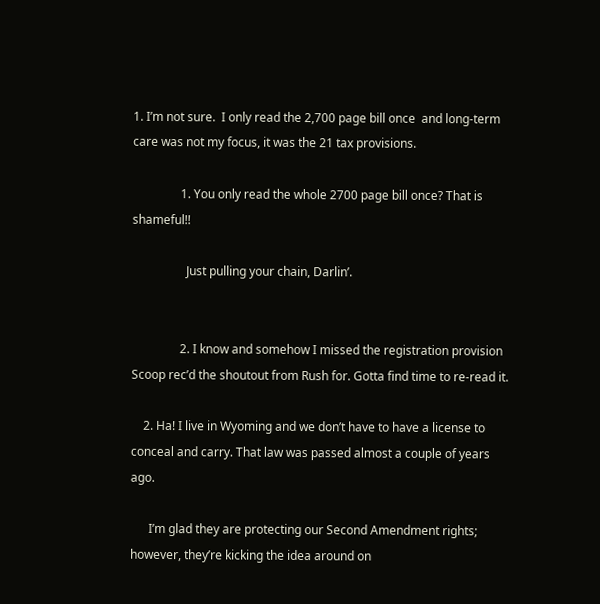1. I’m not sure.  I only read the 2,700 page bill once  and long-term care was not my focus, it was the 21 tax provisions.

                1. You only read the whole 2700 page bill once? That is shameful!!

                  Just pulling your chain, Darlin’.


                2. I know and somehow I missed the registration provision Scoop rec’d the shoutout from Rush for. Gotta find time to re-read it.

    2. Ha! I live in Wyoming and we don’t have to have a license to conceal and carry. That law was passed almost a couple of years ago.

      I’m glad they are protecting our Second Amendment rights; however, they’re kicking the idea around on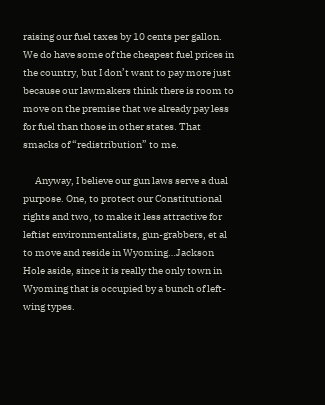raising our fuel taxes by 10 cents per gallon. We do have some of the cheapest fuel prices in the country, but I don’t want to pay more just because our lawmakers think there is room to move on the premise that we already pay less for fuel than those in other states. That smacks of “redistribution” to me.

      Anyway, I believe our gun laws serve a dual purpose. One, to protect our Constitutional rights and two, to make it less attractive for leftist environmentalists, gun-grabbers, et al to move and reside in Wyoming…Jackson Hole aside, since it is really the only town in Wyoming that is occupied by a bunch of left-wing types.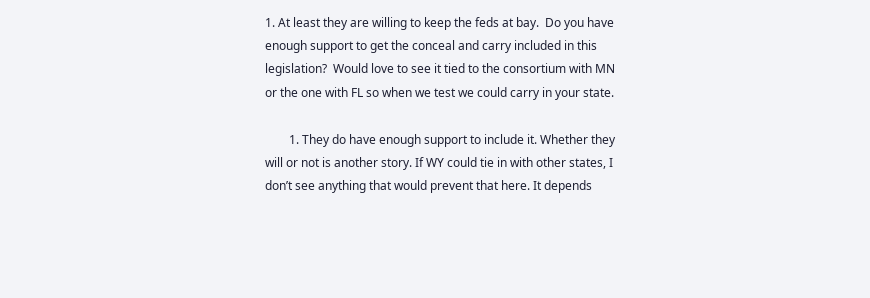1. At least they are willing to keep the feds at bay.  Do you have enough support to get the conceal and carry included in this legislation?  Would love to see it tied to the consortium with MN or the one with FL so when we test we could carry in your state.

        1. They do have enough support to include it. Whether they will or not is another story. If WY could tie in with other states, I don’t see anything that would prevent that here. It depends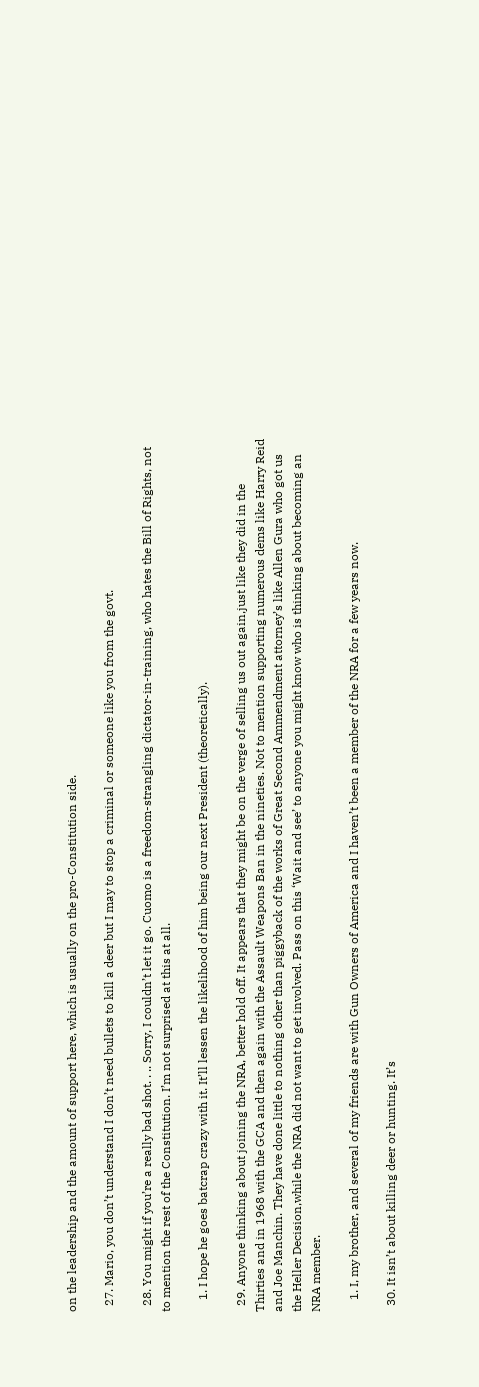on the leadership and the amount of support here, which is usually on the pro-Constitution side.

  27. Mario, you don’t understand I don’t need bullets to kill a deer but I may to stop a criminal or someone like you from the govt.

  28. You might if you’re a really bad shot. . .. Sorry, I couldn’t let it go. Cuomo is a freedom-strangling dictator-in-training, who hates the Bill of Rights, not to mention the rest of the Constitution. I’m not surprised at this at all.

    1. I hope he goes batcrap crazy with it. It’ll lessen the likelihood of him being our next President (theoretically).

  29. Anyone thinking about joining the NRA, better hold off. It appears that they might be on the verge of selling us out again,just like they did in the Thirties and in 1968 with the GCA and then again with the Assault Weapons Ban in the nineties. Not to mention supporting numerous dems like Harry Reid and Joe Manchin. They have done little to nothing other than piggyback of the works of Great Second Ammendment attorney’s like Allen Gura who got us the Heller Decision,while the NRA did not want to get involved. Pass on this ‘Wait and see’ to anyone you might know who is thinking about becoming an NRA member.

    1. I, my brother, and several of my friends are with Gun Owners of America and I haven’t been a member of the NRA for a few years now.

  30. It isn’t about killing deer or hunting. It’s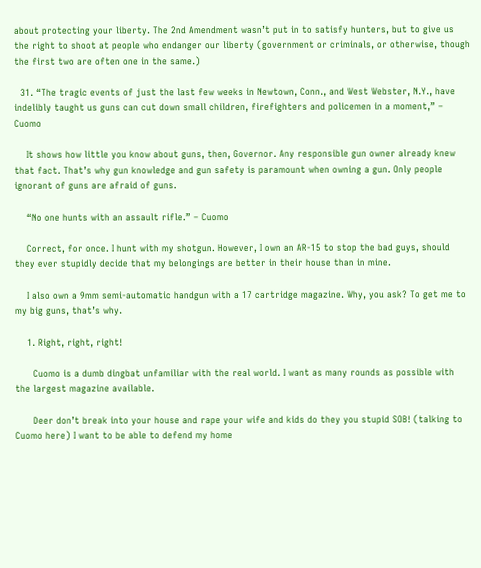about protecting your liberty. The 2nd Amendment wasn’t put in to satisfy hunters, but to give us the right to shoot at people who endanger our liberty (government or criminals, or otherwise, though the first two are often one in the same.)

  31. “The tragic events of just the last few weeks in Newtown, Conn., and West Webster, N.Y., have indelibly taught us guns can cut down small children, firefighters and policemen in a moment,” – Cuomo

    It shows how little you know about guns, then, Governor. Any responsible gun owner already knew that fact. That’s why gun knowledge and gun safety is paramount when owning a gun. Only people ignorant of guns are afraid of guns.

    “No one hunts with an assault rifle.” – Cuomo

    Correct, for once. I hunt with my shotgun. However, I own an AR-15 to stop the bad guys, should they ever stupidly decide that my belongings are better in their house than in mine.

    I also own a 9mm semi-automatic handgun with a 17 cartridge magazine. Why, you ask? To get me to my big guns, that’s why.

    1. Right, right, right!

      Cuomo is a dumb dingbat unfamiliar with the real world. I want as many rounds as possible with the largest magazine available.

      Deer don’t break into your house and rape your wife and kids do they you stupid SOB! (talking to Cuomo here) I want to be able to defend my home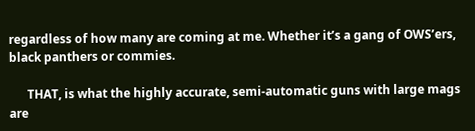regardless of how many are coming at me. Whether it’s a gang of OWS’ers, black panthers or commies.

      THAT, is what the highly accurate, semi-automatic guns with large mags are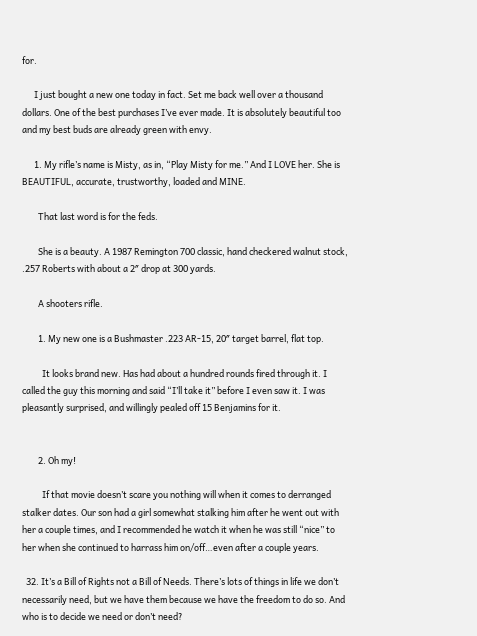for.

      I just bought a new one today in fact. Set me back well over a thousand dollars. One of the best purchases I’ve ever made. It is absolutely beautiful too and my best buds are already green with envy.

      1. My rifle’s name is Misty, as in, “Play Misty for me.” And I LOVE her. She is BEAUTIFUL, accurate, trustworthy, loaded and MINE.

        That last word is for the feds.

        She is a beauty. A 1987 Remington 700 classic, hand checkered walnut stock, .257 Roberts with about a 2″ drop at 300 yards.

        A shooters rifle.

        1. My new one is a Bushmaster .223 AR-15, 20″ target barrel, flat top.

          It looks brand new. Has had about a hundred rounds fired through it. I called the guy this morning and said “I’ll take it” before I even saw it. I was pleasantly surprised, and willingly pealed off 15 Benjamins for it.


        2. Oh my!

          If that movie doesn’t scare you nothing will when it comes to derranged stalker dates. Our son had a girl somewhat stalking him after he went out with her a couple times, and I recommended he watch it when he was still “nice” to her when she continued to harrass him on/off…even after a couple years.

  32. It’s a Bill of Rights not a Bill of Needs. There’s lots of things in life we don’t necessarily need, but we have them because we have the freedom to do so. And who is to decide we need or don’t need?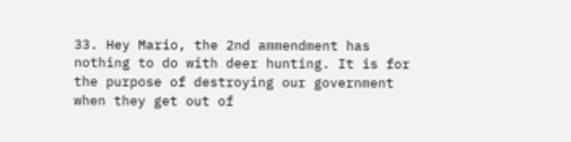33. Hey Mario, the 2nd ammendment has nothing to do with deer hunting. It is for the purpose of destroying our government when they get out of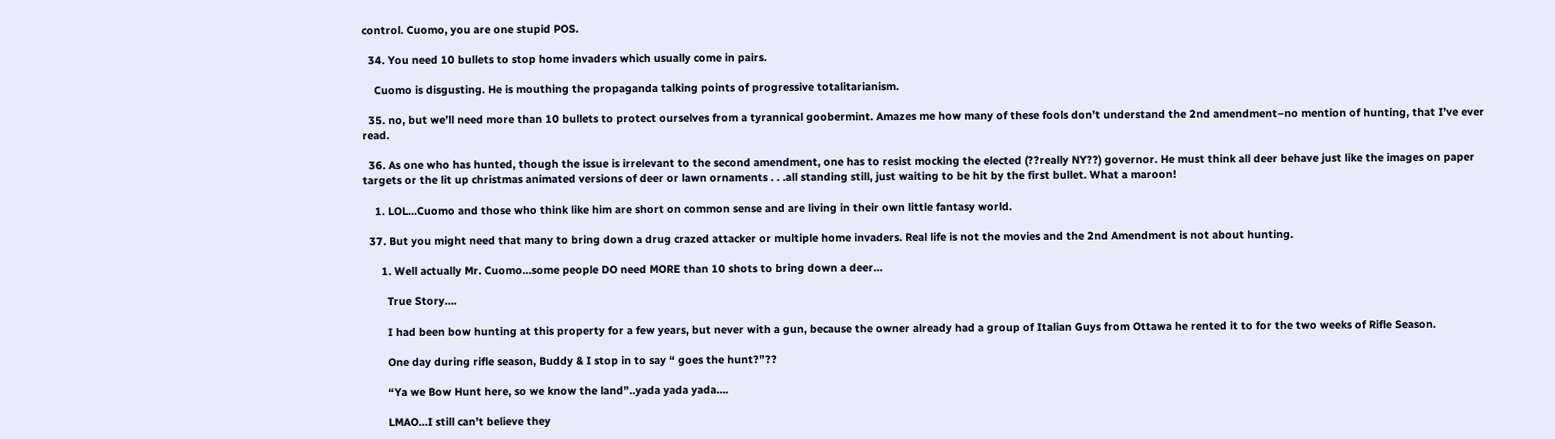control. Cuomo, you are one stupid POS.

  34. You need 10 bullets to stop home invaders which usually come in pairs.

    Cuomo is disgusting. He is mouthing the propaganda talking points of progressive totalitarianism.

  35. no, but we’ll need more than 10 bullets to protect ourselves from a tyrannical goobermint. Amazes me how many of these fools don’t understand the 2nd amendment–no mention of hunting, that I’ve ever read.

  36. As one who has hunted, though the issue is irrelevant to the second amendment, one has to resist mocking the elected (??really NY??) governor. He must think all deer behave just like the images on paper targets or the lit up christmas animated versions of deer or lawn ornaments . . .all standing still, just waiting to be hit by the first bullet. What a maroon!

    1. LOL…Cuomo and those who think like him are short on common sense and are living in their own little fantasy world.

  37. But you might need that many to bring down a drug crazed attacker or multiple home invaders. Real life is not the movies and the 2nd Amendment is not about hunting.

      1. Well actually Mr. Cuomo…some people DO need MORE than 10 shots to bring down a deer…

        True Story….

        I had been bow hunting at this property for a few years, but never with a gun, because the owner already had a group of Italian Guys from Ottawa he rented it to for the two weeks of Rifle Season.

        One day during rifle season, Buddy & I stop in to say “ goes the hunt?”??

        “Ya we Bow Hunt here, so we know the land”..yada yada yada….

        LMAO…I still can’t believe they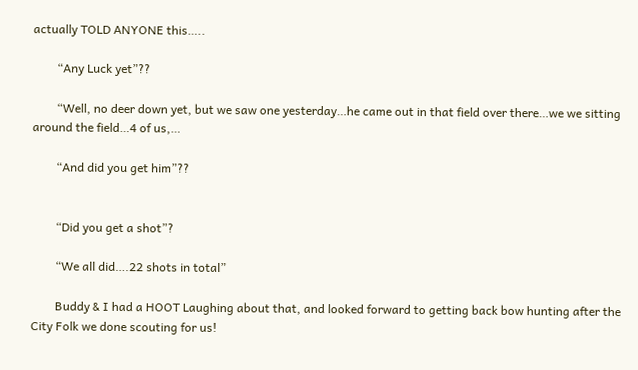actually TOLD ANYONE this…..

        “Any Luck yet”??

        “Well, no deer down yet, but we saw one yesterday…he came out in that field over there…we we sitting around the field…4 of us,…

        “And did you get him”??


        “Did you get a shot”?

        “We all did….22 shots in total”

        Buddy & I had a HOOT Laughing about that, and looked forward to getting back bow hunting after the City Folk we done scouting for us!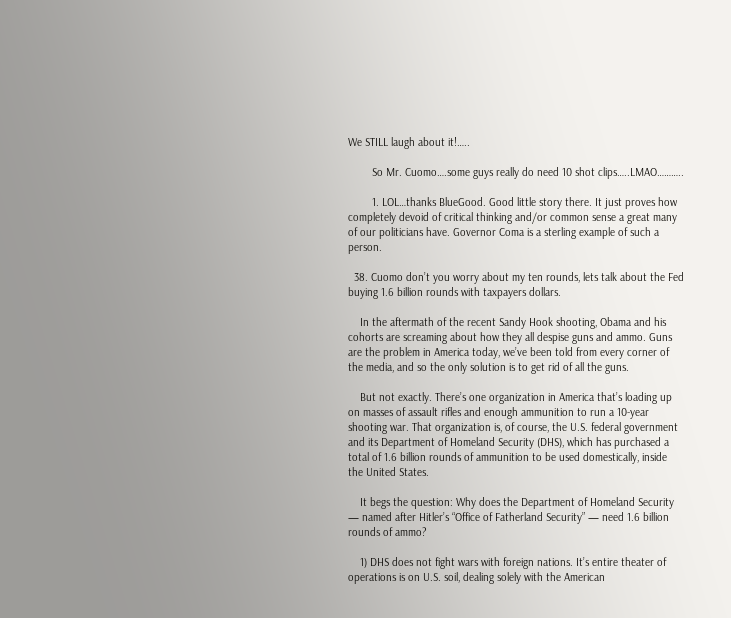We STILL laugh about it!…..

        So Mr. Cuomo….some guys really do need 10 shot clips…..LMAO………..

        1. LOL…thanks BlueGood. Good little story there. It just proves how completely devoid of critical thinking and/or common sense a great many of our politicians have. Governor Coma is a sterling example of such a person.

  38. Cuomo don’t you worry about my ten rounds, lets talk about the Fed buying 1.6 billion rounds with taxpayers dollars.

    In the aftermath of the recent Sandy Hook shooting, Obama and his cohorts are screaming about how they all despise guns and ammo. Guns are the problem in America today, we’ve been told from every corner of the media, and so the only solution is to get rid of all the guns.

    But not exactly. There’s one organization in America that’s loading up on masses of assault rifles and enough ammunition to run a 10-year shooting war. That organization is, of course, the U.S. federal government and its Department of Homeland Security (DHS), which has purchased a total of 1.6 billion rounds of ammunition to be used domestically, inside the United States.

    It begs the question: Why does the Department of Homeland Security — named after Hitler’s “Office of Fatherland Security” — need 1.6 billion rounds of ammo?

    1) DHS does not fight wars with foreign nations. It’s entire theater of operations is on U.S. soil, dealing solely with the American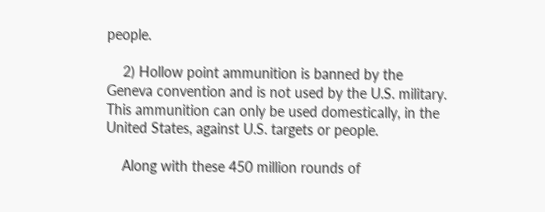people.

    2) Hollow point ammunition is banned by the Geneva convention and is not used by the U.S. military. This ammunition can only be used domestically, in the United States, against U.S. targets or people.

    Along with these 450 million rounds of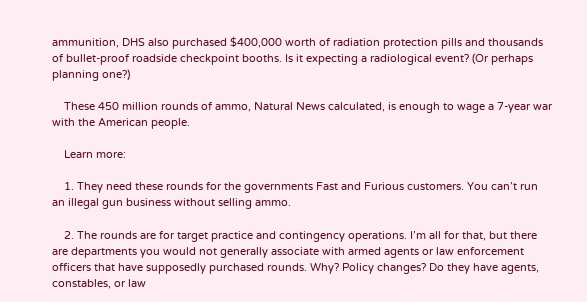ammunition, DHS also purchased $400,000 worth of radiation protection pills and thousands of bullet-proof roadside checkpoint booths. Is it expecting a radiological event? (Or perhaps planning one?)

    These 450 million rounds of ammo, Natural News calculated, is enough to wage a 7-year war with the American people.

    Learn more:

    1. They need these rounds for the governments Fast and Furious customers. You can’t run an illegal gun business without selling ammo.

    2. The rounds are for target practice and contingency operations. I’m all for that, but there are departments you would not generally associate with armed agents or law enforcement officers that have supposedly purchased rounds. Why? Policy changes? Do they have agents, constables, or law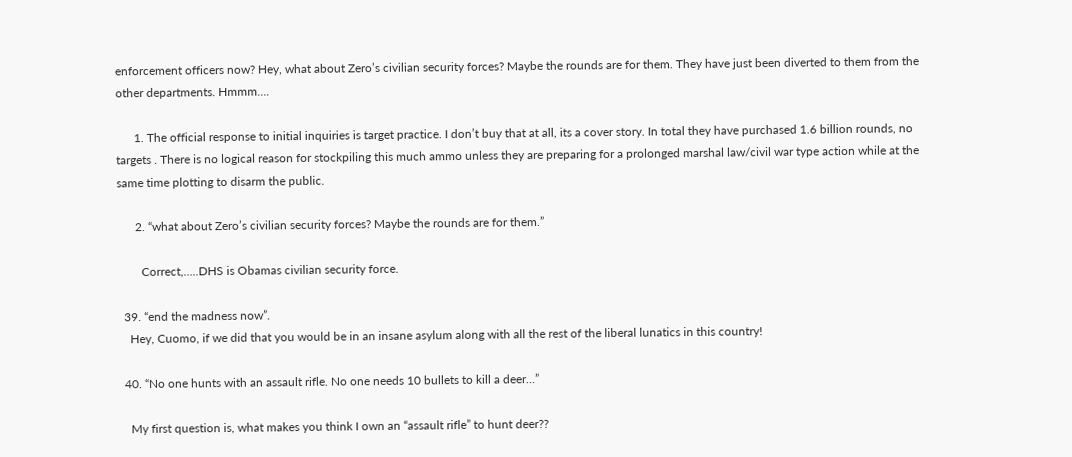enforcement officers now? Hey, what about Zero’s civilian security forces? Maybe the rounds are for them. They have just been diverted to them from the other departments. Hmmm….

      1. The official response to initial inquiries is target practice. I don’t buy that at all, its a cover story. In total they have purchased 1.6 billion rounds, no targets . There is no logical reason for stockpiling this much ammo unless they are preparing for a prolonged marshal law/civil war type action while at the same time plotting to disarm the public.

      2. “what about Zero’s civilian security forces? Maybe the rounds are for them.”

        Correct,…..DHS is Obamas civilian security force.

  39. “end the madness now”.
    Hey, Cuomo, if we did that you would be in an insane asylum along with all the rest of the liberal lunatics in this country!

  40. “No one hunts with an assault rifle. No one needs 10 bullets to kill a deer…”

    My first question is, what makes you think I own an “assault rifle” to hunt deer??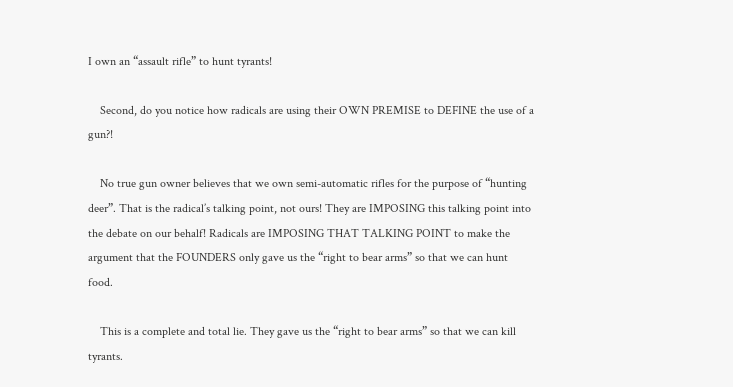I own an “assault rifle” to hunt tyrants!

    Second, do you notice how radicals are using their OWN PREMISE to DEFINE the use of a gun?!

    No true gun owner believes that we own semi-automatic rifles for the purpose of “hunting deer”. That is the radical’s talking point, not ours! They are IMPOSING this talking point into the debate on our behalf! Radicals are IMPOSING THAT TALKING POINT to make the argument that the FOUNDERS only gave us the “right to bear arms” so that we can hunt food.

    This is a complete and total lie. They gave us the “right to bear arms” so that we can kill tyrants.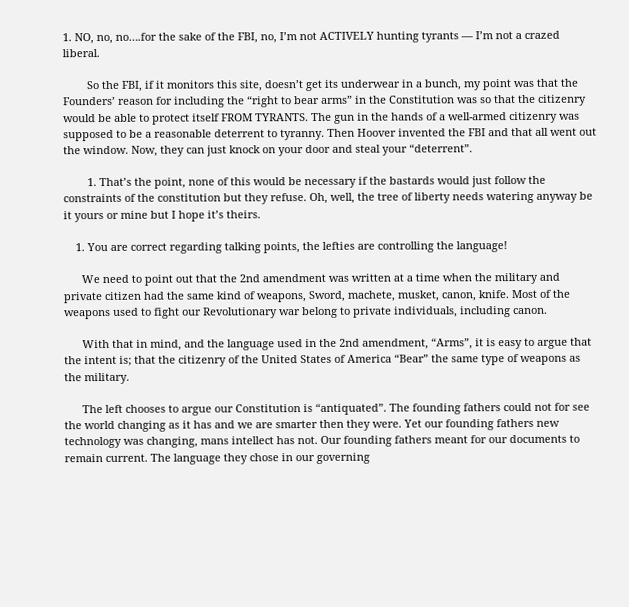1. NO, no, no….for the sake of the FBI, no, I’m not ACTIVELY hunting tyrants — I’m not a crazed liberal.

        So the FBI, if it monitors this site, doesn’t get its underwear in a bunch, my point was that the Founders’ reason for including the “right to bear arms” in the Constitution was so that the citizenry would be able to protect itself FROM TYRANTS. The gun in the hands of a well-armed citizenry was supposed to be a reasonable deterrent to tyranny. Then Hoover invented the FBI and that all went out the window. Now, they can just knock on your door and steal your “deterrent”.

        1. That’s the point, none of this would be necessary if the bastards would just follow the constraints of the constitution but they refuse. Oh, well, the tree of liberty needs watering anyway be it yours or mine but I hope it’s theirs.

    1. You are correct regarding talking points, the lefties are controlling the language!

      We need to point out that the 2nd amendment was written at a time when the military and private citizen had the same kind of weapons, Sword, machete, musket, canon, knife. Most of the weapons used to fight our Revolutionary war belong to private individuals, including canon.

      With that in mind, and the language used in the 2nd amendment, “Arms”, it is easy to argue that the intent is; that the citizenry of the United States of America “Bear” the same type of weapons as the military.

      The left chooses to argue our Constitution is “antiquated”. The founding fathers could not for see the world changing as it has and we are smarter then they were. Yet our founding fathers new technology was changing, mans intellect has not. Our founding fathers meant for our documents to remain current. The language they chose in our governing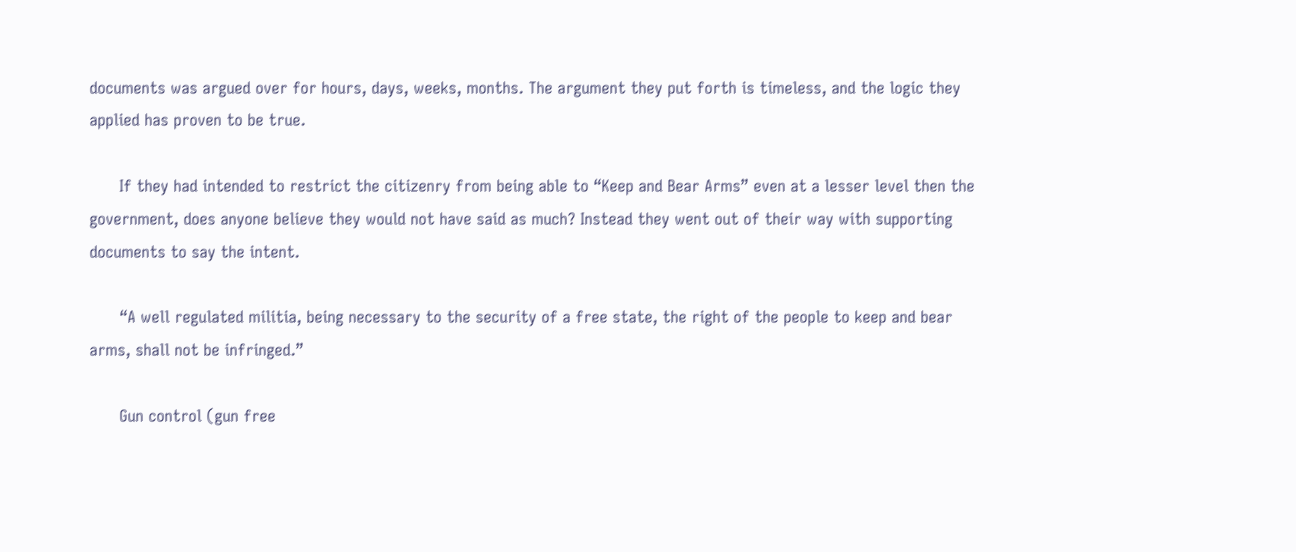documents was argued over for hours, days, weeks, months. The argument they put forth is timeless, and the logic they applied has proven to be true.

      If they had intended to restrict the citizenry from being able to “Keep and Bear Arms” even at a lesser level then the government, does anyone believe they would not have said as much? Instead they went out of their way with supporting documents to say the intent.

      “A well regulated militia, being necessary to the security of a free state, the right of the people to keep and bear arms, shall not be infringed.”

      Gun control (gun free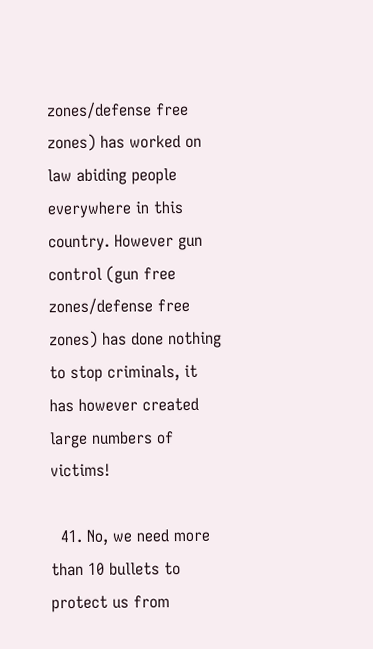zones/defense free zones) has worked on law abiding people everywhere in this country. However gun control (gun free zones/defense free zones) has done nothing to stop criminals, it has however created large numbers of victims!

  41. No, we need more than 10 bullets to protect us from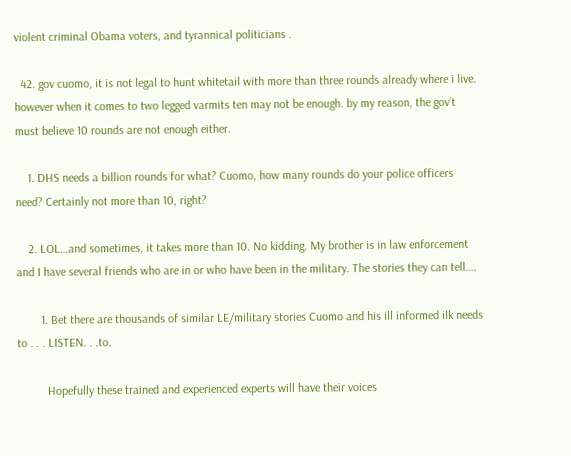violent criminal Obama voters, and tyrannical politicians .

  42. gov cuomo, it is not legal to hunt whitetail with more than three rounds already where i live. however when it comes to two legged varmits ten may not be enough. by my reason, the gov’t must believe 10 rounds are not enough either.

    1. DHS needs a billion rounds for what? Cuomo, how many rounds do your police officers need? Certainly not more than 10, right?

    2. LOL…and sometimes, it takes more than 10. No kidding. My brother is in law enforcement and I have several friends who are in or who have been in the military. The stories they can tell….

        1. Bet there are thousands of similar LE/military stories Cuomo and his ill informed ilk needs to . . . LISTEN. . .to.

          Hopefully these trained and experienced experts will have their voices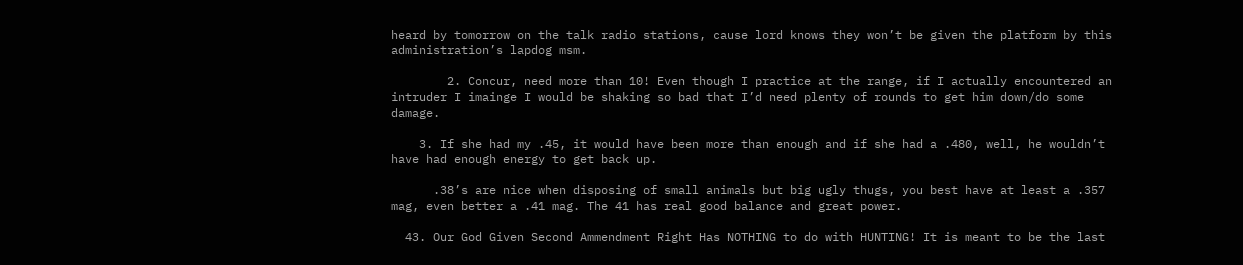heard by tomorrow on the talk radio stations, cause lord knows they won’t be given the platform by this administration’s lapdog msm.

        2. Concur, need more than 10! Even though I practice at the range, if I actually encountered an intruder I imainge I would be shaking so bad that I’d need plenty of rounds to get him down/do some damage.

    3. If she had my .45, it would have been more than enough and if she had a .480, well, he wouldn’t have had enough energy to get back up.

      .38’s are nice when disposing of small animals but big ugly thugs, you best have at least a .357 mag, even better a .41 mag. The 41 has real good balance and great power.

  43. Our God Given Second Ammendment Right Has NOTHING to do with HUNTING! It is meant to be the last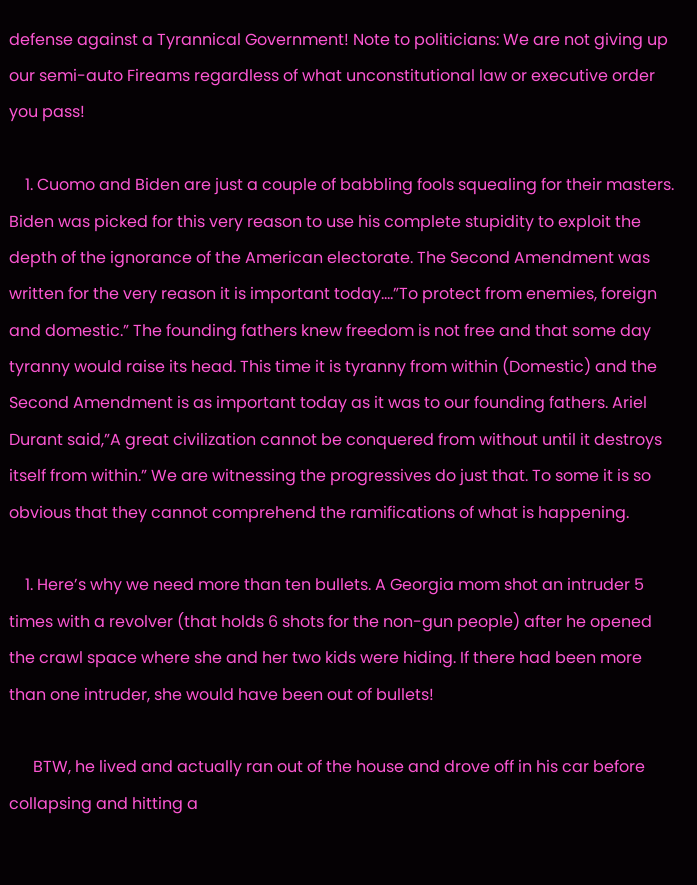defense against a Tyrannical Government! Note to politicians: We are not giving up our semi-auto Fireams regardless of what unconstitutional law or executive order you pass!

    1. Cuomo and Biden are just a couple of babbling fools squealing for their masters. Biden was picked for this very reason to use his complete stupidity to exploit the depth of the ignorance of the American electorate. The Second Amendment was written for the very reason it is important today….”To protect from enemies, foreign and domestic.” The founding fathers knew freedom is not free and that some day tyranny would raise its head. This time it is tyranny from within (Domestic) and the Second Amendment is as important today as it was to our founding fathers. Ariel Durant said,”A great civilization cannot be conquered from without until it destroys itself from within.” We are witnessing the progressives do just that. To some it is so obvious that they cannot comprehend the ramifications of what is happening.

    1. Here’s why we need more than ten bullets. A Georgia mom shot an intruder 5 times with a revolver (that holds 6 shots for the non-gun people) after he opened the crawl space where she and her two kids were hiding. If there had been more than one intruder, she would have been out of bullets!

      BTW, he lived and actually ran out of the house and drove off in his car before collapsing and hitting a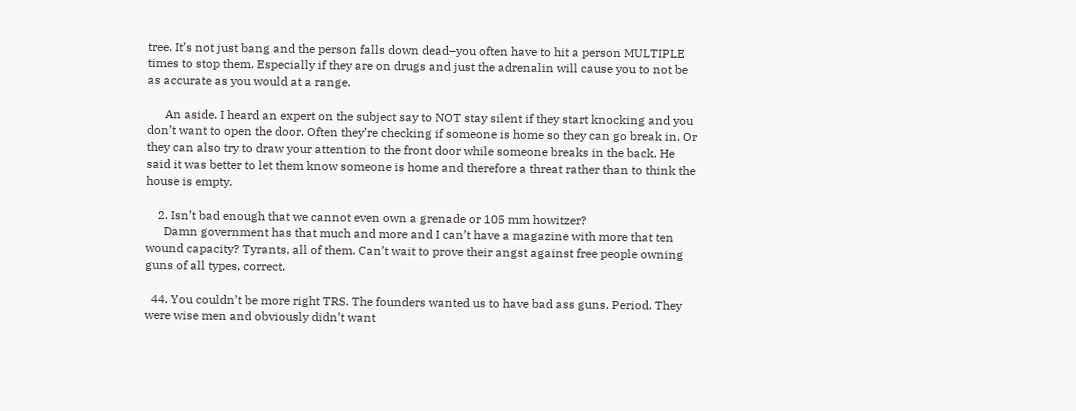tree. It’s not just bang and the person falls down dead–you often have to hit a person MULTIPLE times to stop them. Especially if they are on drugs and just the adrenalin will cause you to not be as accurate as you would at a range.

      An aside. I heard an expert on the subject say to NOT stay silent if they start knocking and you don’t want to open the door. Often they’re checking if someone is home so they can go break in. Or they can also try to draw your attention to the front door while someone breaks in the back. He said it was better to let them know someone is home and therefore a threat rather than to think the house is empty.

    2. Isn’t bad enough that we cannot even own a grenade or 105 mm howitzer?
      Damn government has that much and more and I can’t have a magazine with more that ten wound capacity? Tyrants, all of them. Can’t wait to prove their angst against free people owning guns of all types, correct.

  44. You couldn’t be more right TRS. The founders wanted us to have bad ass guns. Period. They were wise men and obviously didn’t want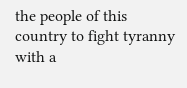the people of this country to fight tyranny with a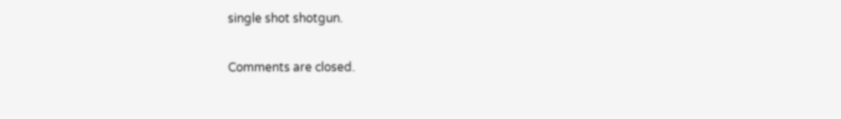single shot shotgun.

Comments are closed.